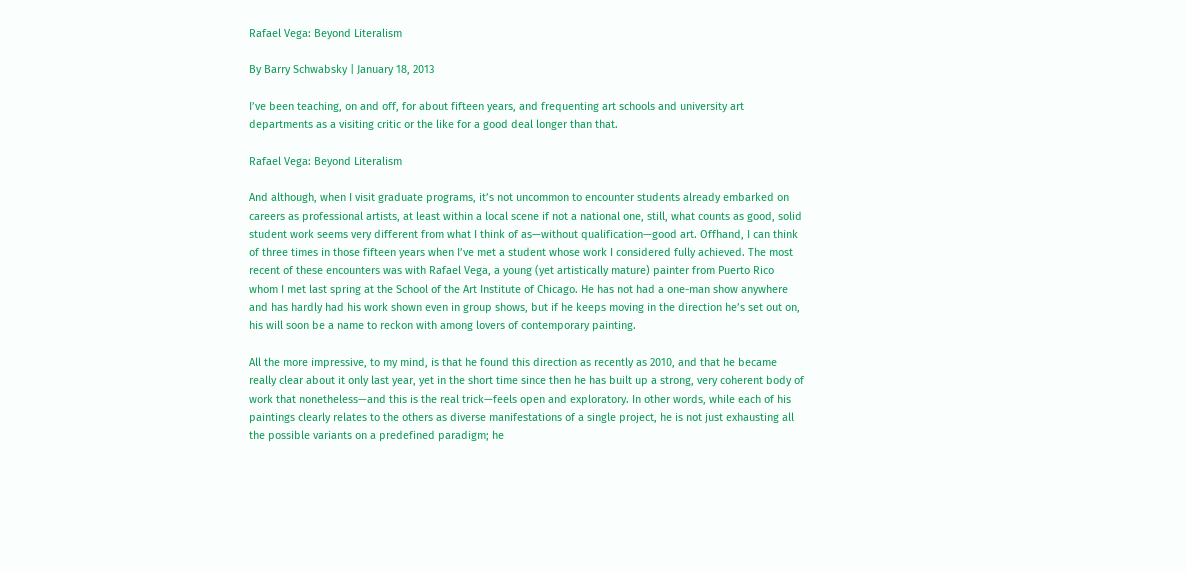Rafael Vega: Beyond Literalism

By Barry Schwabsky | January 18, 2013

I’ve been teaching, on and off, for about fifteen years, and frequenting art schools and university art departments as a visiting critic or the like for a good deal longer than that.

Rafael Vega: Beyond Literalism

And although, when I visit graduate programs, it’s not uncommon to encounter students already embarked on careers as professional artists, at least within a local scene if not a national one, still, what counts as good, solid student work seems very different from what I think of as—without qualification—good art. Offhand, I can think of three times in those fifteen years when I’ve met a student whose work I considered fully achieved. The most recent of these encounters was with Rafael Vega, a young (yet artistically mature) painter from Puerto Rico whom I met last spring at the School of the Art Institute of Chicago. He has not had a one-man show anywhere and has hardly had his work shown even in group shows, but if he keeps moving in the direction he’s set out on, his will soon be a name to reckon with among lovers of contemporary painting.

All the more impressive, to my mind, is that he found this direction as recently as 2010, and that he became really clear about it only last year, yet in the short time since then he has built up a strong, very coherent body of work that nonetheless—and this is the real trick—feels open and exploratory. In other words, while each of his paintings clearly relates to the others as diverse manifestations of a single project, he is not just exhausting all the possible variants on a predefined paradigm; he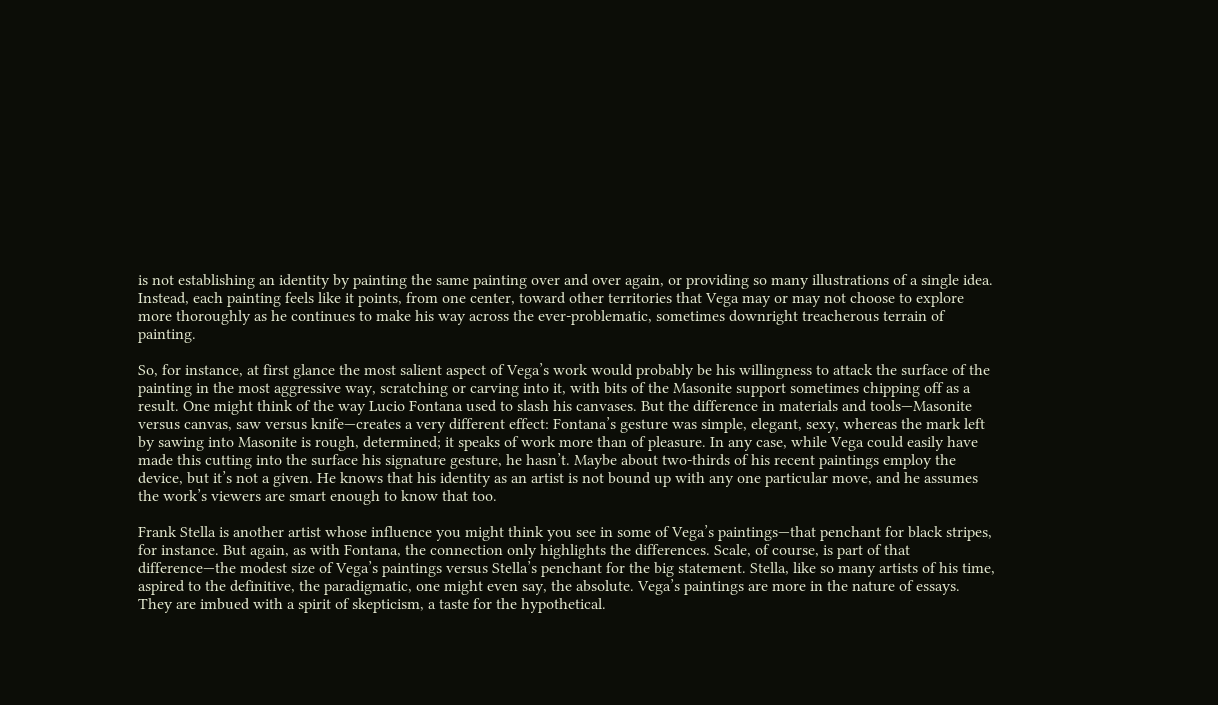is not establishing an identity by painting the same painting over and over again, or providing so many illustrations of a single idea. Instead, each painting feels like it points, from one center, toward other territories that Vega may or may not choose to explore more thoroughly as he continues to make his way across the ever-problematic, sometimes downright treacherous terrain of painting.

So, for instance, at first glance the most salient aspect of Vega’s work would probably be his willingness to attack the surface of the painting in the most aggressive way, scratching or carving into it, with bits of the Masonite support sometimes chipping off as a result. One might think of the way Lucio Fontana used to slash his canvases. But the difference in materials and tools—Masonite versus canvas, saw versus knife—creates a very different effect: Fontana’s gesture was simple, elegant, sexy, whereas the mark left by sawing into Masonite is rough, determined; it speaks of work more than of pleasure. In any case, while Vega could easily have made this cutting into the surface his signature gesture, he hasn’t. Maybe about two-thirds of his recent paintings employ the device, but it’s not a given. He knows that his identity as an artist is not bound up with any one particular move, and he assumes the work’s viewers are smart enough to know that too.

Frank Stella is another artist whose influence you might think you see in some of Vega’s paintings—that penchant for black stripes, for instance. But again, as with Fontana, the connection only highlights the differences. Scale, of course, is part of that difference—the modest size of Vega’s paintings versus Stella’s penchant for the big statement. Stella, like so many artists of his time, aspired to the definitive, the paradigmatic, one might even say, the absolute. Vega’s paintings are more in the nature of essays. They are imbued with a spirit of skepticism, a taste for the hypothetical.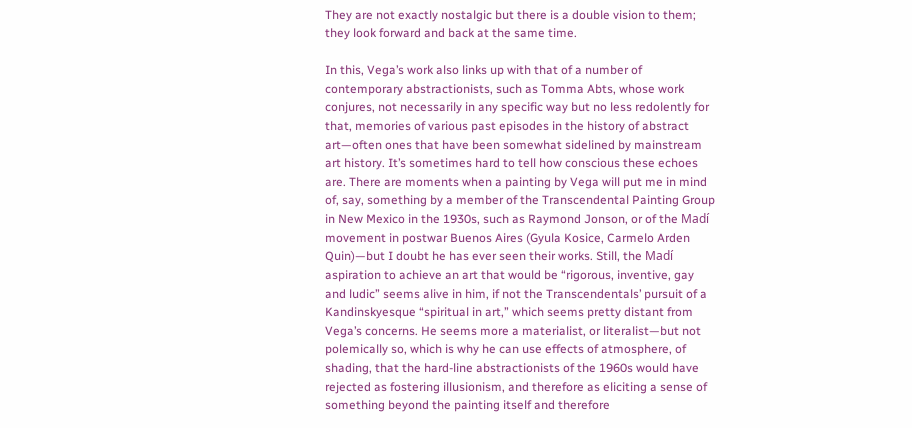They are not exactly nostalgic but there is a double vision to them; they look forward and back at the same time.

In this, Vega’s work also links up with that of a number of contemporary abstractionists, such as Tomma Abts, whose work conjures, not necessarily in any specific way but no less redolently for that, memories of various past episodes in the history of abstract art—often ones that have been somewhat sidelined by mainstream art history. It’s sometimes hard to tell how conscious these echoes are. There are moments when a painting by Vega will put me in mind of, say, something by a member of the Transcendental Painting Group in New Mexico in the 1930s, such as Raymond Jonson, or of the Madí movement in postwar Buenos Aires (Gyula Kosice, Carmelo Arden Quin)—but I doubt he has ever seen their works. Still, the Madí aspiration to achieve an art that would be “rigorous, inventive, gay and ludic” seems alive in him, if not the Transcendentals’ pursuit of a Kandinskyesque “spiritual in art,” which seems pretty distant from Vega’s concerns. He seems more a materialist, or literalist—but not polemically so, which is why he can use effects of atmosphere, of shading, that the hard-line abstractionists of the 1960s would have rejected as fostering illusionism, and therefore as eliciting a sense of something beyond the painting itself and therefore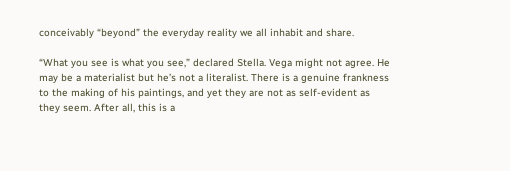conceivably “beyond” the everyday reality we all inhabit and share.

“What you see is what you see,” declared Stella. Vega might not agree. He may be a materialist but he’s not a literalist. There is a genuine frankness to the making of his paintings, and yet they are not as self-evident as they seem. After all, this is a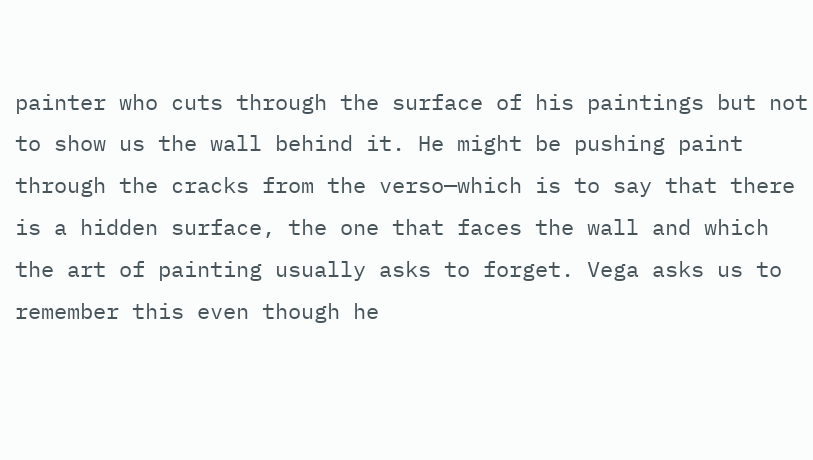painter who cuts through the surface of his paintings but not to show us the wall behind it. He might be pushing paint through the cracks from the verso—which is to say that there is a hidden surface, the one that faces the wall and which the art of painting usually asks to forget. Vega asks us to remember this even though he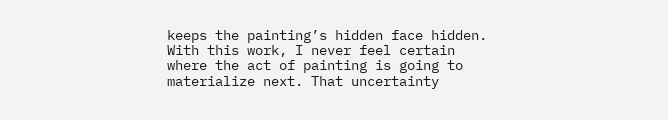keeps the painting’s hidden face hidden. With this work, I never feel certain where the act of painting is going to materialize next. That uncertainty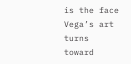is the face Vega’s art turns toward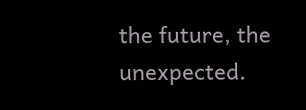the future, the unexpected.